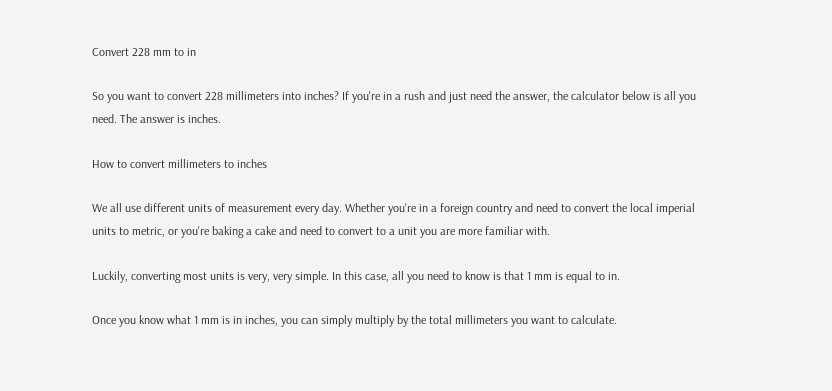Convert 228 mm to in

So you want to convert 228 millimeters into inches? If you're in a rush and just need the answer, the calculator below is all you need. The answer is inches.

How to convert millimeters to inches

We all use different units of measurement every day. Whether you're in a foreign country and need to convert the local imperial units to metric, or you're baking a cake and need to convert to a unit you are more familiar with.

Luckily, converting most units is very, very simple. In this case, all you need to know is that 1 mm is equal to in.

Once you know what 1 mm is in inches, you can simply multiply by the total millimeters you want to calculate.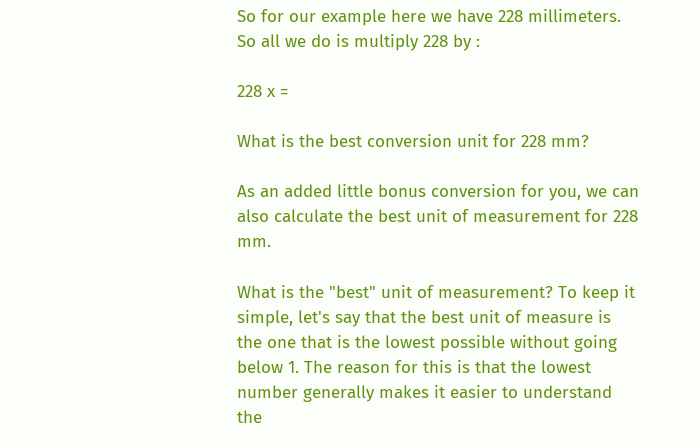So for our example here we have 228 millimeters. So all we do is multiply 228 by :

228 x =

What is the best conversion unit for 228 mm?

As an added little bonus conversion for you, we can also calculate the best unit of measurement for 228 mm.

What is the "best" unit of measurement? To keep it simple, let's say that the best unit of measure is the one that is the lowest possible without going below 1. The reason for this is that the lowest number generally makes it easier to understand the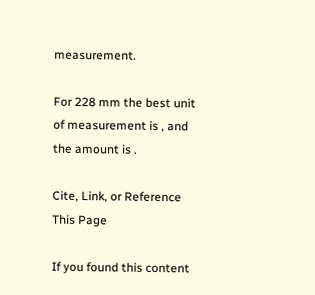measurement.

For 228 mm the best unit of measurement is , and the amount is .

Cite, Link, or Reference This Page

If you found this content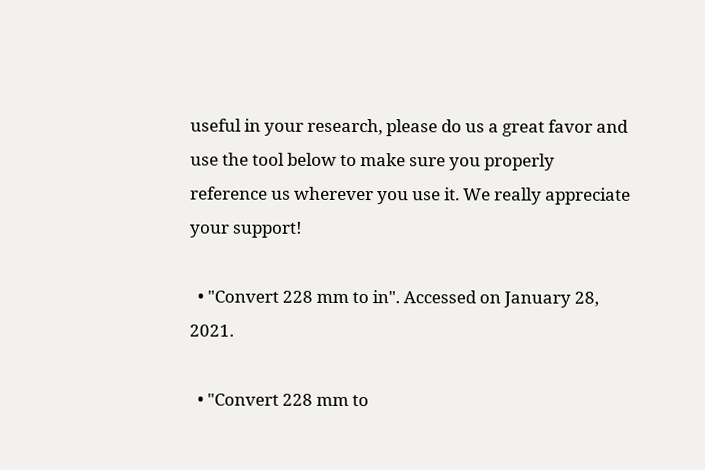useful in your research, please do us a great favor and use the tool below to make sure you properly reference us wherever you use it. We really appreciate your support!

  • "Convert 228 mm to in". Accessed on January 28, 2021.

  • "Convert 228 mm to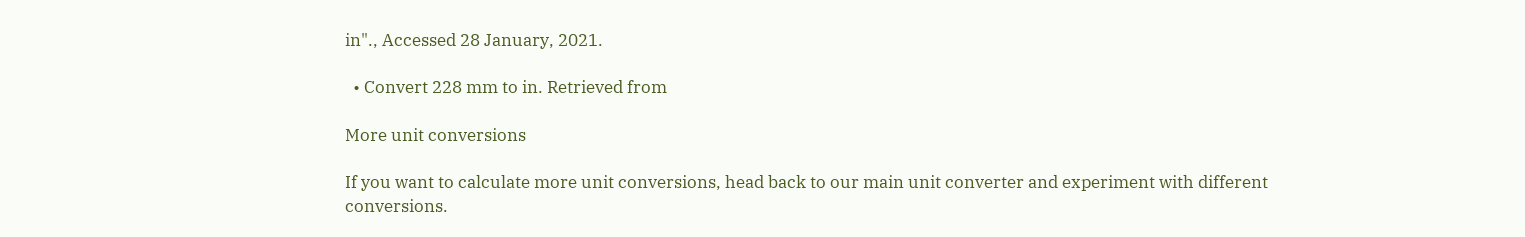in"., Accessed 28 January, 2021.

  • Convert 228 mm to in. Retrieved from

More unit conversions

If you want to calculate more unit conversions, head back to our main unit converter and experiment with different conversions.